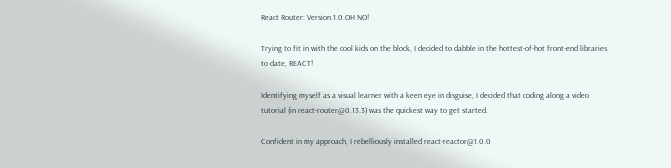React Router: Version 1.0.OH NO!

Trying to fit in with the cool kids on the block, I decided to dabble in the hottest-of-hot front-end libraries to date, REACT!

Identifying myself as a visual learner with a keen eye in disguise, I decided that coding along a video tutorial (in react-router@0.13.3) was the quickest way to get started.

Confident in my approach, I rebelliously installed react-reactor@1.0.0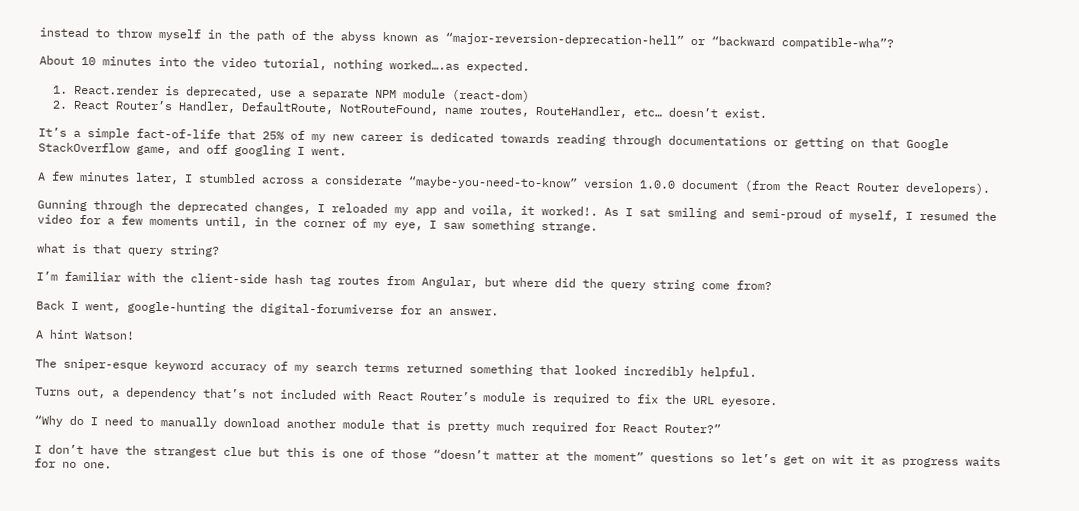instead to throw myself in the path of the abyss known as “major-reversion-deprecation-hell” or “backward compatible-wha”?

About 10 minutes into the video tutorial, nothing worked….as expected.

  1. React.render is deprecated, use a separate NPM module (react-dom)
  2. React Router’s Handler, DefaultRoute, NotRouteFound, name routes, RouteHandler, etc… doesn’t exist.

It’s a simple fact-of-life that 25% of my new career is dedicated towards reading through documentations or getting on that Google StackOverflow game, and off googling I went.

A few minutes later, I stumbled across a considerate “maybe-you-need-to-know” version 1.0.0 document (from the React Router developers).

Gunning through the deprecated changes, I reloaded my app and voila, it worked!. As I sat smiling and semi-proud of myself, I resumed the video for a few moments until, in the corner of my eye, I saw something strange.

what is that query string?

I’m familiar with the client-side hash tag routes from Angular, but where did the query string come from?

Back I went, google-hunting the digital-forumiverse for an answer.

A hint Watson!

The sniper-esque keyword accuracy of my search terms returned something that looked incredibly helpful.

Turns out, a dependency that’s not included with React Router’s module is required to fix the URL eyesore.

“Why do I need to manually download another module that is pretty much required for React Router?”

I don’t have the strangest clue but this is one of those “doesn’t matter at the moment” questions so let’s get on wit it as progress waits for no one.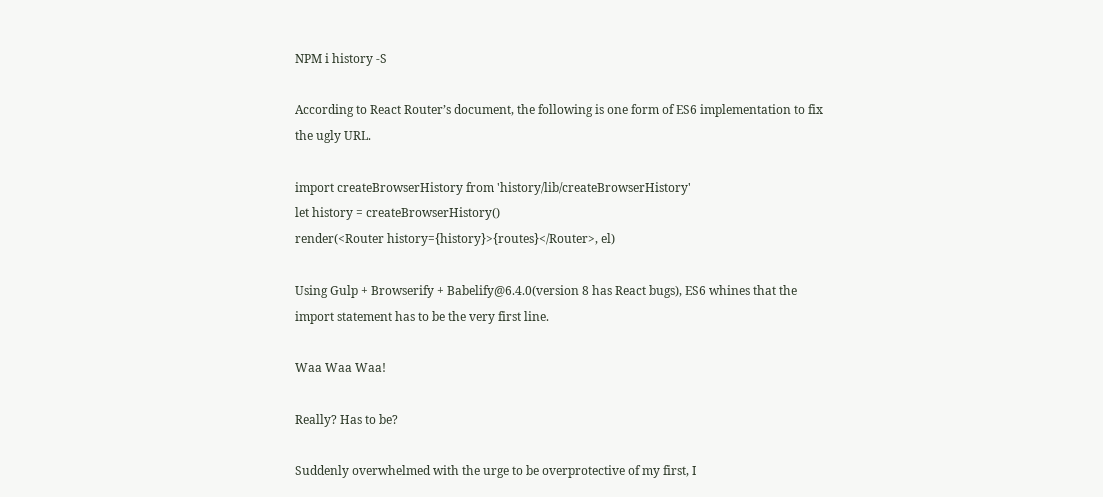NPM i history -S

According to React Router’s document, the following is one form of ES6 implementation to fix the ugly URL.

import createBrowserHistory from 'history/lib/createBrowserHistory'
let history = createBrowserHistory()
render(<Router history={history}>{routes}</Router>, el)

Using Gulp + Browserify + Babelify@6.4.0(version 8 has React bugs), ES6 whines that the import statement has to be the very first line.

Waa Waa Waa!

Really? Has to be?

Suddenly overwhelmed with the urge to be overprotective of my first, I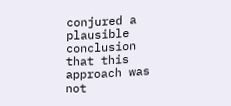conjured a plausible conclusion that this approach was not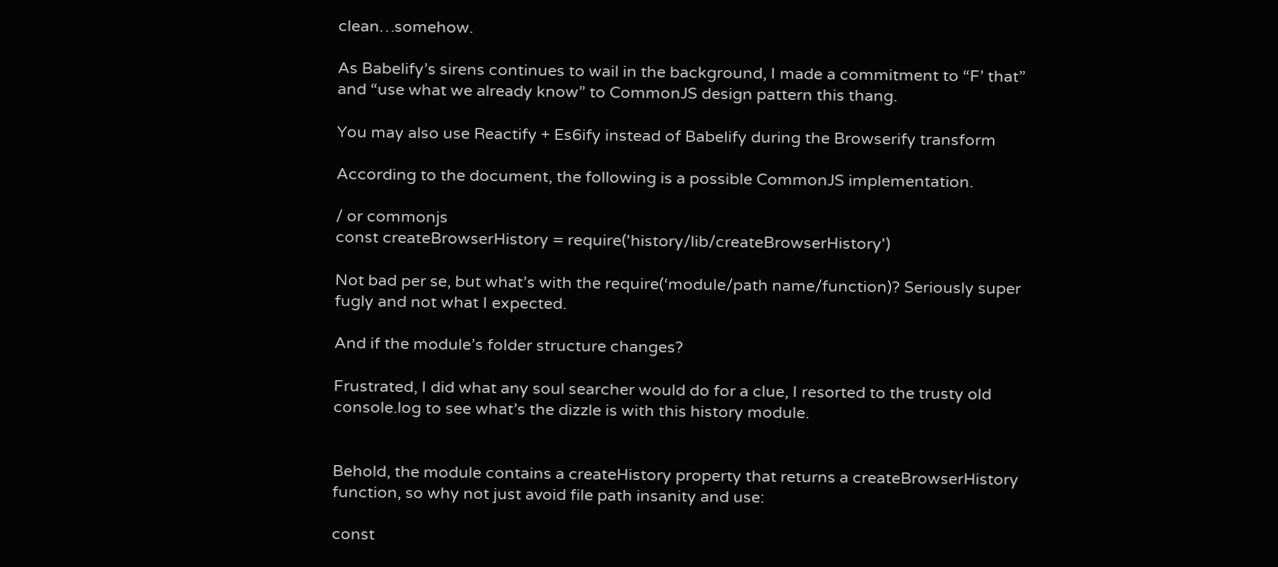clean…somehow.

As Babelify’s sirens continues to wail in the background, I made a commitment to “F’ that” and “use what we already know” to CommonJS design pattern this thang.

You may also use Reactify + Es6ify instead of Babelify during the Browserify transform

According to the document, the following is a possible CommonJS implementation.

/ or commonjs
const createBrowserHistory = require('history/lib/createBrowserHistory')

Not bad per se, but what’s with the require(‘module/path name/function)? Seriously super fugly and not what I expected.

And if the module’s folder structure changes?

Frustrated, I did what any soul searcher would do for a clue, I resorted to the trusty old console.log to see what’s the dizzle is with this history module.


Behold, the module contains a createHistory property that returns a createBrowserHistory function, so why not just avoid file path insanity and use:

const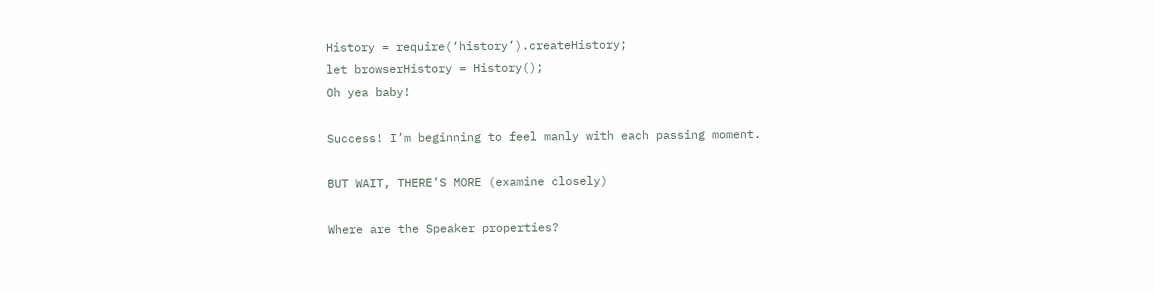History = require(‘history’).createHistory;
let browserHistory = History();
Oh yea baby!

Success! I’m beginning to feel manly with each passing moment.

BUT WAIT, THERE’S MORE (examine closely)

Where are the Speaker properties?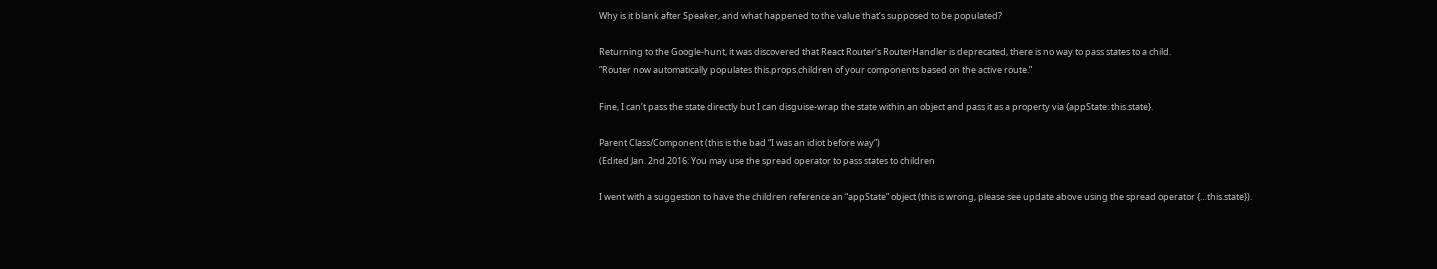Why is it blank after Speaker, and what happened to the value that’s supposed to be populated?

Returning to the Google-hunt, it was discovered that React Router’s RouterHandler is deprecated, there is no way to pass states to a child.
“Router now automatically populates this.props.children of your components based on the active route.”

Fine, I can’t pass the state directly but I can disguise-wrap the state within an object and pass it as a property via {appState: this.state}.

Parent Class/Component (this is the bad “I was an idiot before way”)
(Edited Jan. 2nd 2016: You may use the spread operator to pass states to children

I went with a suggestion to have the children reference an “appState” object (this is wrong, please see update above using the spread operator {…this.state}).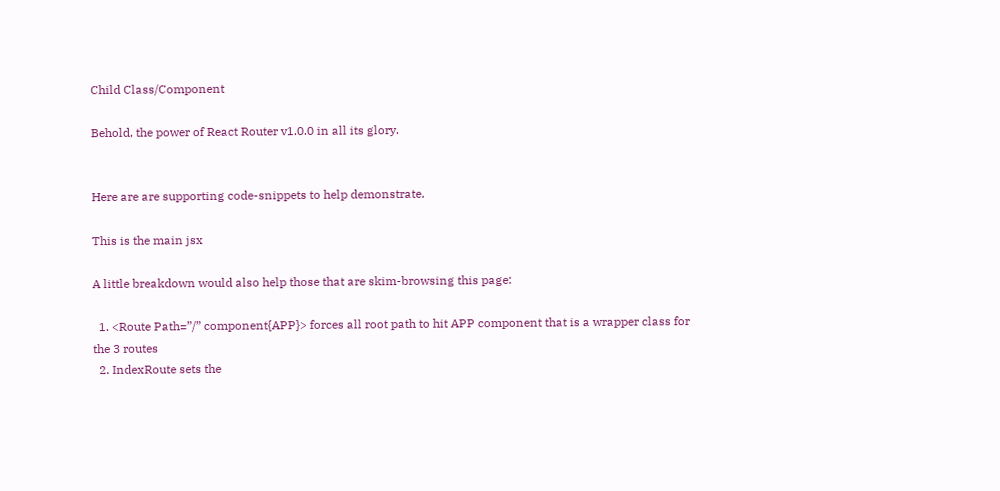Child Class/Component

Behold, the power of React Router v1.0.0 in all its glory.


Here are are supporting code-snippets to help demonstrate.

This is the main jsx

A little breakdown would also help those that are skim-browsing this page:

  1. <Route Path=”/” component{APP}> forces all root path to hit APP component that is a wrapper class for the 3 routes
  2. IndexRoute sets the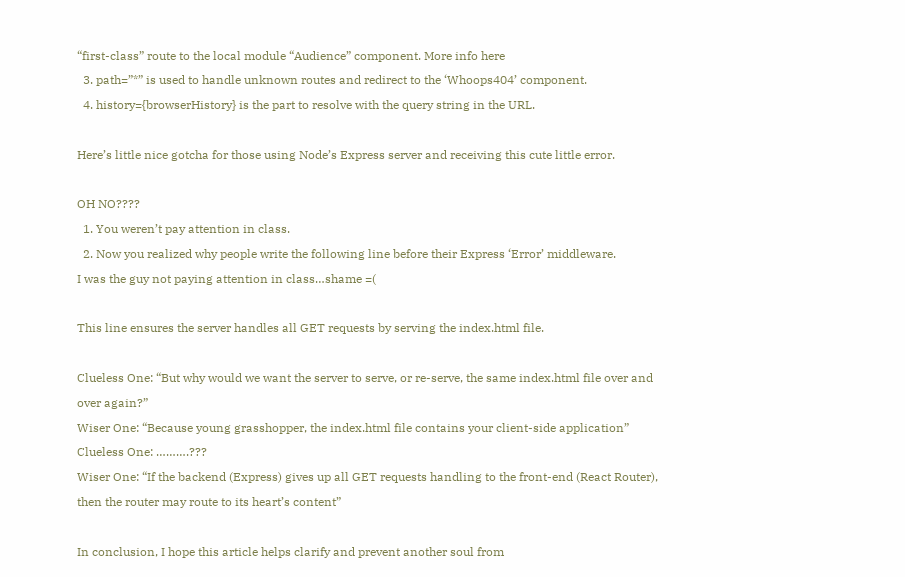“first-class” route to the local module “Audience” component. More info here
  3. path=”*” is used to handle unknown routes and redirect to the ‘Whoops404’ component.
  4. history={browserHistory} is the part to resolve with the query string in the URL.

Here’s little nice gotcha for those using Node’s Express server and receiving this cute little error.

OH NO????
  1. You weren’t pay attention in class.
  2. Now you realized why people write the following line before their Express ‘Error’ middleware.
I was the guy not paying attention in class…shame =(

This line ensures the server handles all GET requests by serving the index.html file.

Clueless One: “But why would we want the server to serve, or re-serve, the same index.html file over and over again?”
Wiser One: “Because young grasshopper, the index.html file contains your client-side application”
Clueless One: ……….???
Wiser One: “If the backend (Express) gives up all GET requests handling to the front-end (React Router), then the router may route to its heart’s content”

In conclusion, I hope this article helps clarify and prevent another soul from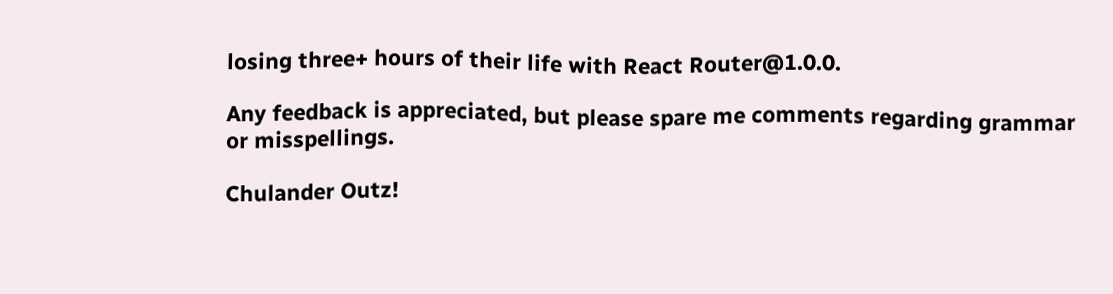losing three+ hours of their life with React Router@1.0.0.

Any feedback is appreciated, but please spare me comments regarding grammar or misspellings.

Chulander Outz!